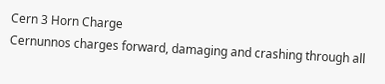Cern 3 Horn Charge
Cernunnos charges forward, damaging and crashing through all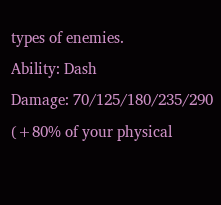types of enemies.
Ability: Dash
Damage: 70/125/180/235/290 (+80% of your physical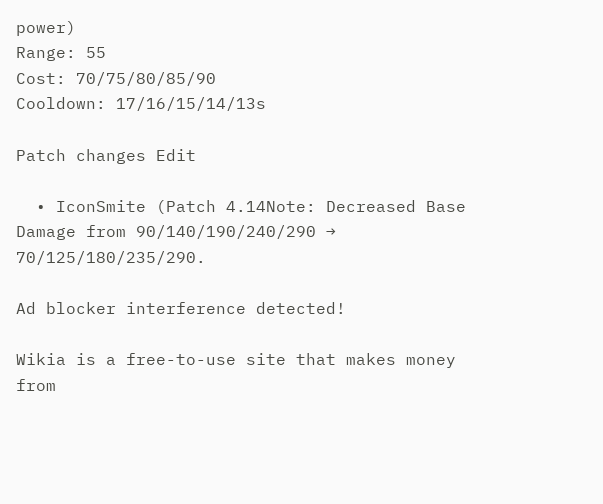power)
Range: 55
Cost: 70/75/80/85/90
Cooldown: 17/16/15/14/13s

Patch changes Edit

  • IconSmite (Patch 4.14Note: Decreased Base Damage from 90/140/190/240/290 → 70/125/180/235/290.

Ad blocker interference detected!

Wikia is a free-to-use site that makes money from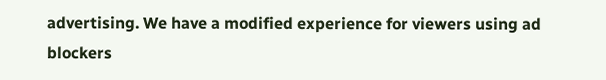advertising. We have a modified experience for viewers using ad blockers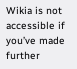Wikia is not accessible if you’ve made further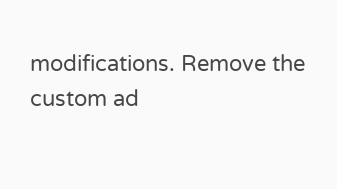modifications. Remove the custom ad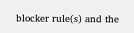blocker rule(s) and the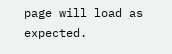page will load as expected.